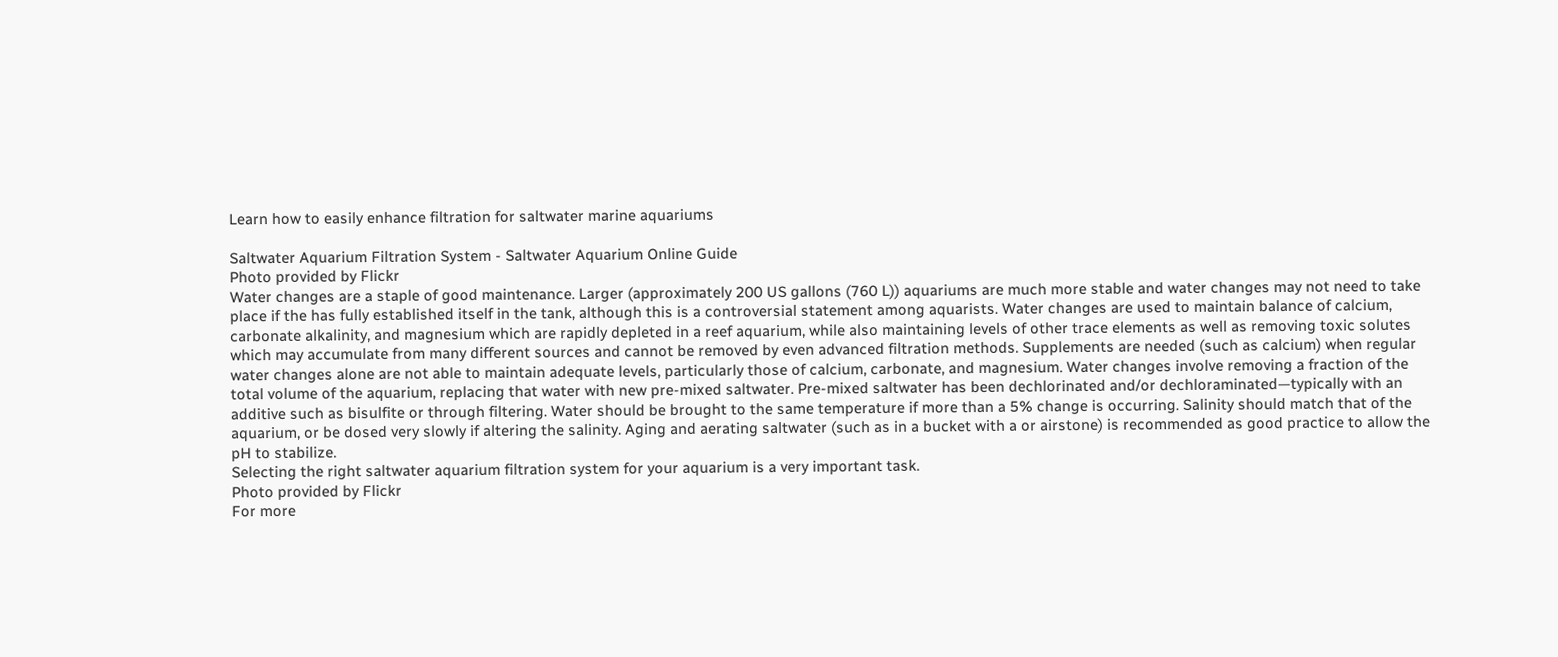Learn how to easily enhance filtration for saltwater marine aquariums

Saltwater Aquarium Filtration System - Saltwater Aquarium Online Guide
Photo provided by Flickr
Water changes are a staple of good maintenance. Larger (approximately 200 US gallons (760 L)) aquariums are much more stable and water changes may not need to take place if the has fully established itself in the tank, although this is a controversial statement among aquarists. Water changes are used to maintain balance of calcium, carbonate alkalinity, and magnesium which are rapidly depleted in a reef aquarium, while also maintaining levels of other trace elements as well as removing toxic solutes which may accumulate from many different sources and cannot be removed by even advanced filtration methods. Supplements are needed (such as calcium) when regular water changes alone are not able to maintain adequate levels, particularly those of calcium, carbonate, and magnesium. Water changes involve removing a fraction of the total volume of the aquarium, replacing that water with new pre-mixed saltwater. Pre-mixed saltwater has been dechlorinated and/or dechloraminated—typically with an additive such as bisulfite or through filtering. Water should be brought to the same temperature if more than a 5% change is occurring. Salinity should match that of the aquarium, or be dosed very slowly if altering the salinity. Aging and aerating saltwater (such as in a bucket with a or airstone) is recommended as good practice to allow the pH to stabilize.
Selecting the right saltwater aquarium filtration system for your aquarium is a very important task.
Photo provided by Flickr
For more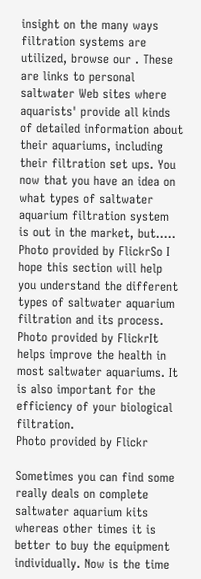insight on the many ways filtration systems are utilized, browse our . These are links to personal saltwater Web sites where aquarists' provide all kinds of detailed information about their aquariums, including their filtration set ups. You now that you have an idea on what types of saltwater aquarium filtration system is out in the market, but…..
Photo provided by FlickrSo I hope this section will help you understand the different types of saltwater aquarium filtration and its process.
Photo provided by FlickrIt helps improve the health in most saltwater aquariums. It is also important for the efficiency of your biological filtration.
Photo provided by Flickr

Sometimes you can find some really deals on complete saltwater aquarium kits whereas other times it is better to buy the equipment individually. Now is the time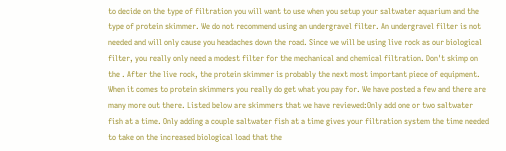to decide on the type of filtration you will want to use when you setup your saltwater aquarium and the type of protein skimmer. We do not recommend using an undergravel filter. An undergravel filter is not needed and will only cause you headaches down the road. Since we will be using live rock as our biological filter, you really only need a modest filter for the mechanical and chemical filtration. Don't skimp on the . After the live rock, the protein skimmer is probably the next most important piece of equipment. When it comes to protein skimmers you really do get what you pay for. We have posted a few and there are many more out there. Listed below are skimmers that we have reviewed:Only add one or two saltwater fish at a time. Only adding a couple saltwater fish at a time gives your filtration system the time needed to take on the increased biological load that the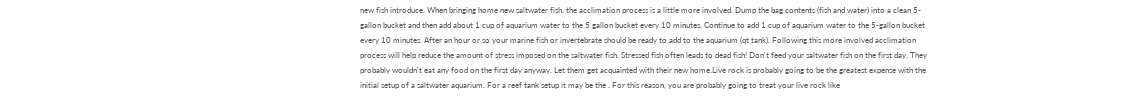new fish introduce. When bringing home new saltwater fish, the acclimation process is a little more involved. Dump the bag contents (fish and water) into a clean 5-gallon bucket and then add about 1 cup of aquarium water to the 5 gallon bucket every 10 minutes. Continue to add 1 cup of aquarium water to the 5-gallon bucket every 10 minutes. After an hour or so your marine fish or invertebrate should be ready to add to the aquarium (qt tank). Following this more involved acclimation process will help reduce the amount of stress imposed on the saltwater fish. Stressed fish often leads to dead fish! Don't feed your saltwater fish on the first day. They probably wouldn't eat any food on the first day anyway. Let them get acquainted with their new home.Live rock is probably going to be the greatest expense with the initial setup of a saltwater aquarium. For a reef tank setup it may be the . For this reason, you are probably going to treat your live rock like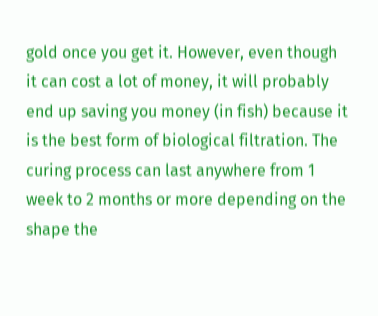gold once you get it. However, even though it can cost a lot of money, it will probably end up saving you money (in fish) because it is the best form of biological filtration. The curing process can last anywhere from 1 week to 2 months or more depending on the shape the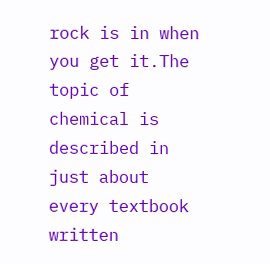rock is in when you get it.The topic of chemical is described in just about every textbook written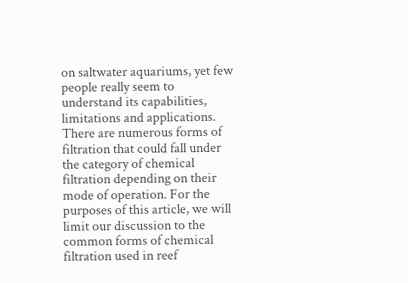on saltwater aquariums, yet few people really seem to understand its capabilities, limitations and applications. There are numerous forms of filtration that could fall under the category of chemical filtration depending on their mode of operation. For the purposes of this article, we will limit our discussion to the common forms of chemical filtration used in reef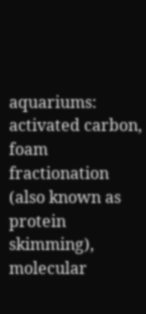aquariums: activated carbon, foam fractionation (also known as protein skimming), molecular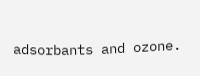adsorbants and ozone.